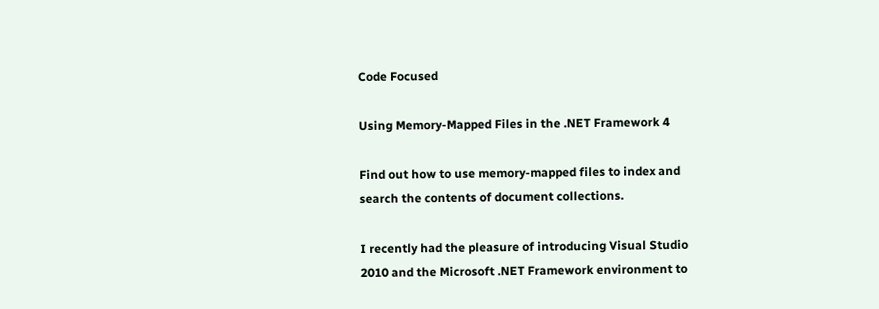Code Focused

Using Memory-Mapped Files in the .NET Framework 4

Find out how to use memory-mapped files to index and search the contents of document collections.

I recently had the pleasure of introducing Visual Studio 2010 and the Microsoft .NET Framework environment to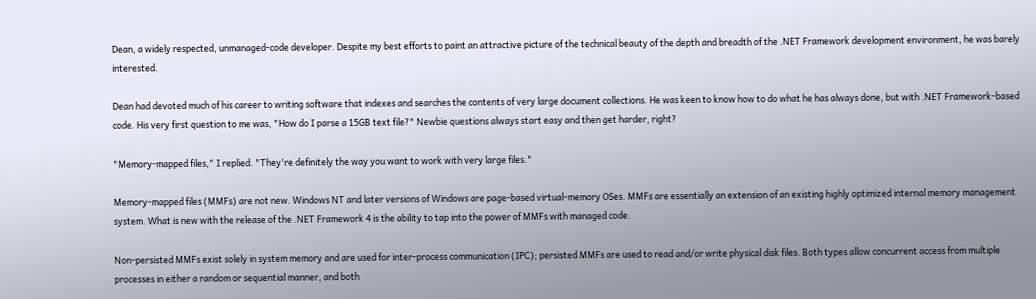Dean, a widely respected, unmanaged-code developer. Despite my best efforts to paint an attractive picture of the technical beauty of the depth and breadth of the .NET Framework development environment, he was barely interested.

Dean had devoted much of his career to writing software that indexes and searches the contents of very large document collections. He was keen to know how to do what he has always done, but with .NET Framework-based code. His very first question to me was, "How do I parse a 15GB text file?" Newbie questions always start easy and then get harder, right?

"Memory-mapped files," I replied. "They're definitely the way you want to work with very large files."

Memory-mapped files (MMFs) are not new. Windows NT and later versions of Windows are page-based virtual-memory OSes. MMFs are essentially an extension of an existing highly optimized internal memory management system. What is new with the release of the .NET Framework 4 is the ability to tap into the power of MMFs with managed code.

Non-persisted MMFs exist solely in system memory and are used for inter-process communication (IPC); persisted MMFs are used to read and/or write physical disk files. Both types allow concurrent access from multiple processes in either a random or sequential manner, and both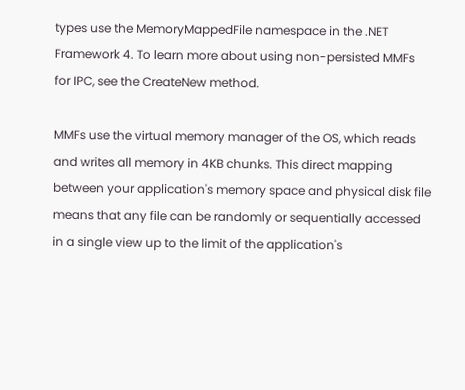types use the MemoryMappedFile namespace in the .NET Framework 4. To learn more about using non-persisted MMFs for IPC, see the CreateNew method.

MMFs use the virtual memory manager of the OS, which reads and writes all memory in 4KB chunks. This direct mapping between your application's memory space and physical disk file means that any file can be randomly or sequentially accessed in a single view up to the limit of the application's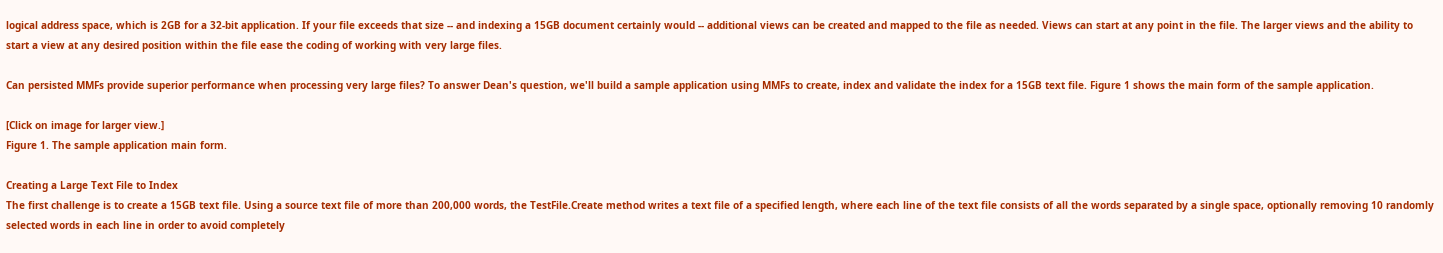logical address space, which is 2GB for a 32-bit application. If your file exceeds that size -- and indexing a 15GB document certainly would -- additional views can be created and mapped to the file as needed. Views can start at any point in the file. The larger views and the ability to start a view at any desired position within the file ease the coding of working with very large files.

Can persisted MMFs provide superior performance when processing very large files? To answer Dean's question, we'll build a sample application using MMFs to create, index and validate the index for a 15GB text file. Figure 1 shows the main form of the sample application.

[Click on image for larger view.]
Figure 1. The sample application main form.

Creating a Large Text File to Index
The first challenge is to create a 15GB text file. Using a source text file of more than 200,000 words, the TestFile.Create method writes a text file of a specified length, where each line of the text file consists of all the words separated by a single space, optionally removing 10 randomly selected words in each line in order to avoid completely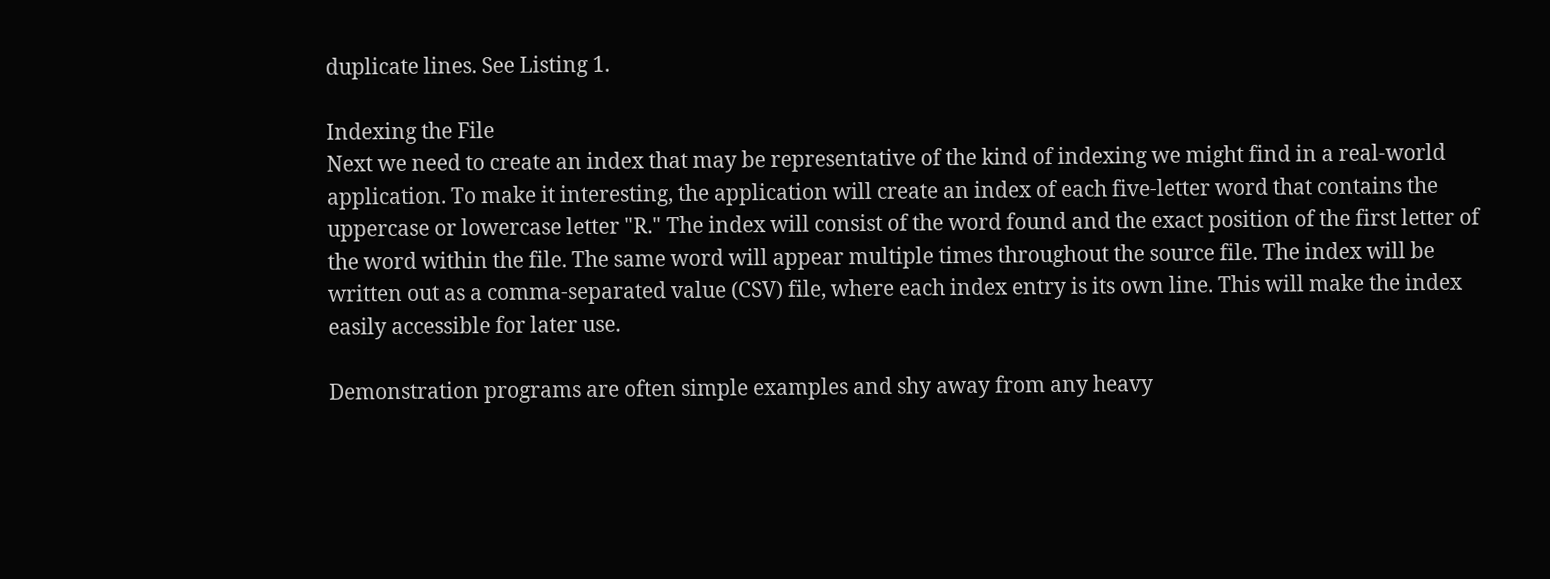duplicate lines. See Listing 1.

Indexing the File
Next we need to create an index that may be representative of the kind of indexing we might find in a real-world application. To make it interesting, the application will create an index of each five-letter word that contains the uppercase or lowercase letter "R." The index will consist of the word found and the exact position of the first letter of the word within the file. The same word will appear multiple times throughout the source file. The index will be written out as a comma-separated value (CSV) file, where each index entry is its own line. This will make the index easily accessible for later use.

Demonstration programs are often simple examples and shy away from any heavy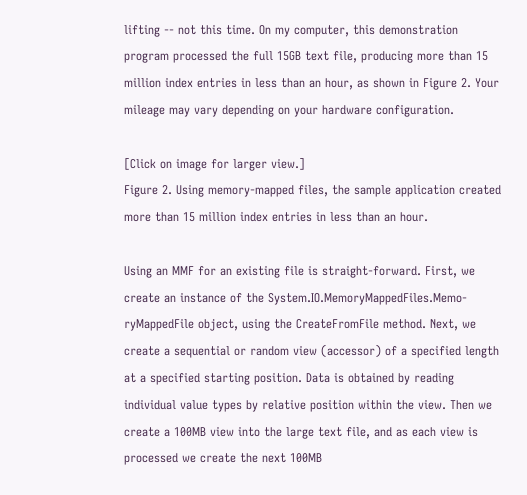lifting -- not this time. On my computer, this demonstration program processed the full 15GB text file, producing more than 15 million index entries in less than an hour, as shown in Figure 2. Your mileage may vary depending on your hardware configuration.

[Click on image for larger view.]
Figure 2. Using memory-mapped files, the sample application created more than 15 million index entries in less than an hour.

Using an MMF for an existing file is straight-forward. First, we create an instance of the System.IO.MemoryMappedFiles.Memo- ryMappedFile object, using the CreateFromFile method. Next, we create a sequential or random view (accessor) of a specified length at a specified starting position. Data is obtained by reading individual value types by relative position within the view. Then we create a 100MB view into the large text file, and as each view is processed we create the next 100MB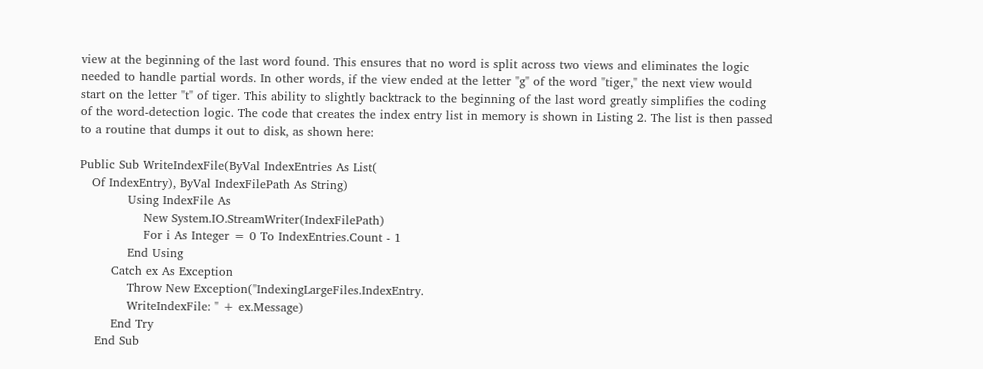view at the beginning of the last word found. This ensures that no word is split across two views and eliminates the logic needed to handle partial words. In other words, if the view ended at the letter "g" of the word "tiger," the next view would start on the letter "t" of tiger. This ability to slightly backtrack to the beginning of the last word greatly simplifies the coding of the word-detection logic. The code that creates the index entry list in memory is shown in Listing 2. The list is then passed to a routine that dumps it out to disk, as shown here:

Public Sub WriteIndexFile(ByVal IndexEntries As List(
   Of IndexEntry), ByVal IndexFilePath As String)
            Using IndexFile As
                New System.IO.StreamWriter(IndexFilePath)
                For i As Integer = 0 To IndexEntries.Count - 1
            End Using
        Catch ex As Exception
            Throw New Exception("IndexingLargeFiles.IndexEntry.
            WriteIndexFile: " + ex.Message)
        End Try
    End Sub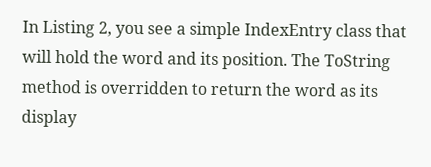In Listing 2, you see a simple IndexEntry class that will hold the word and its position. The ToString method is overridden to return the word as its display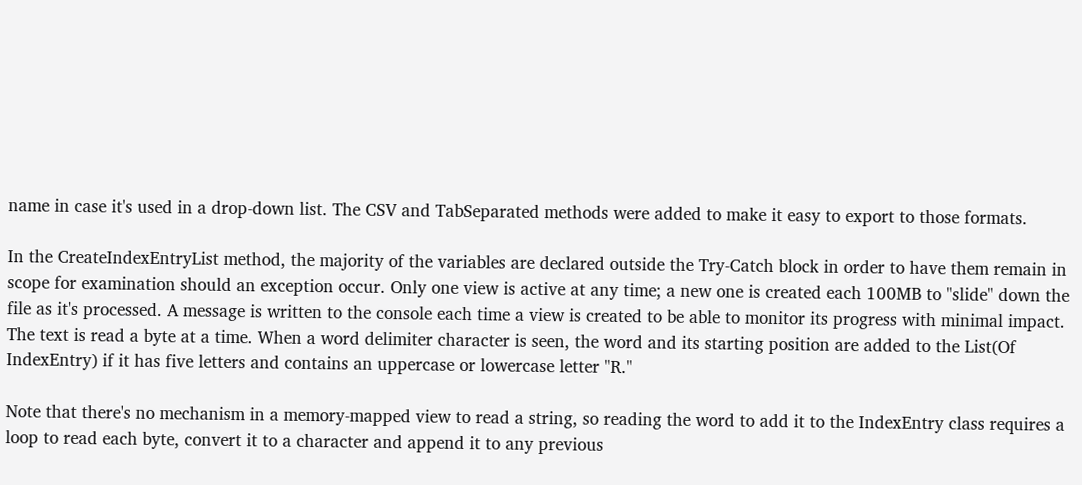name in case it's used in a drop-down list. The CSV and TabSeparated methods were added to make it easy to export to those formats.

In the CreateIndexEntryList method, the majority of the variables are declared outside the Try-Catch block in order to have them remain in scope for examination should an exception occur. Only one view is active at any time; a new one is created each 100MB to "slide" down the file as it's processed. A message is written to the console each time a view is created to be able to monitor its progress with minimal impact. The text is read a byte at a time. When a word delimiter character is seen, the word and its starting position are added to the List(Of IndexEntry) if it has five letters and contains an uppercase or lowercase letter "R."

Note that there's no mechanism in a memory-mapped view to read a string, so reading the word to add it to the IndexEntry class requires a loop to read each byte, convert it to a character and append it to any previous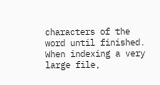characters of the word until finished. When indexing a very large file,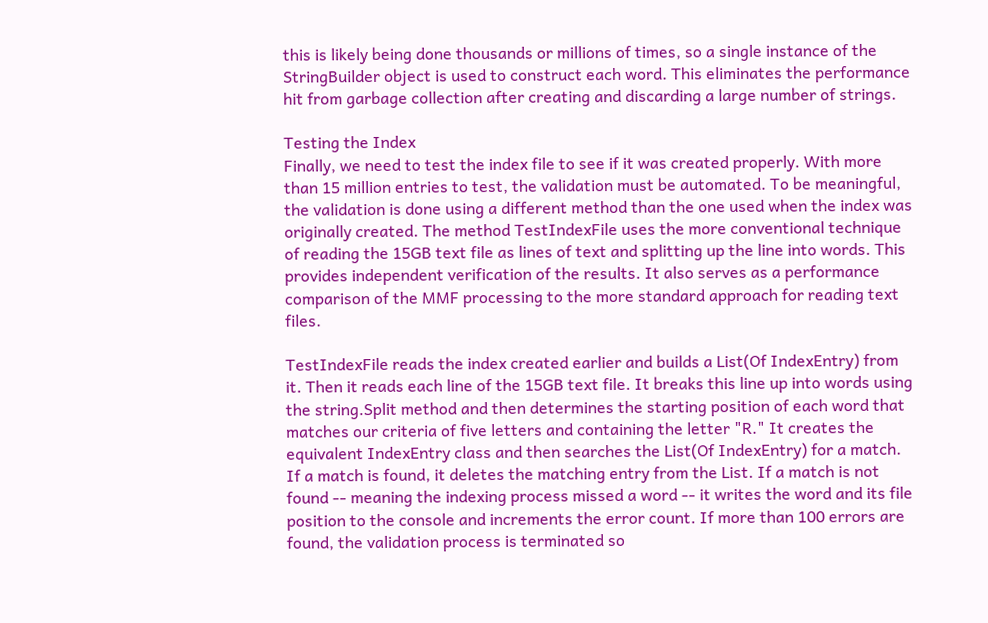this is likely being done thousands or millions of times, so a single instance of the StringBuilder object is used to construct each word. This eliminates the performance hit from garbage collection after creating and discarding a large number of strings.

Testing the Index
Finally, we need to test the index file to see if it was created properly. With more than 15 million entries to test, the validation must be automated. To be meaningful, the validation is done using a different method than the one used when the index was originally created. The method TestIndexFile uses the more conventional technique of reading the 15GB text file as lines of text and splitting up the line into words. This provides independent verification of the results. It also serves as a performance comparison of the MMF processing to the more standard approach for reading text files.

TestIndexFile reads the index created earlier and builds a List(Of IndexEntry) from it. Then it reads each line of the 15GB text file. It breaks this line up into words using the string.Split method and then determines the starting position of each word that matches our criteria of five letters and containing the letter "R." It creates the equivalent IndexEntry class and then searches the List(Of IndexEntry) for a match. If a match is found, it deletes the matching entry from the List. If a match is not found -- meaning the indexing process missed a word -- it writes the word and its file position to the console and increments the error count. If more than 100 errors are found, the validation process is terminated so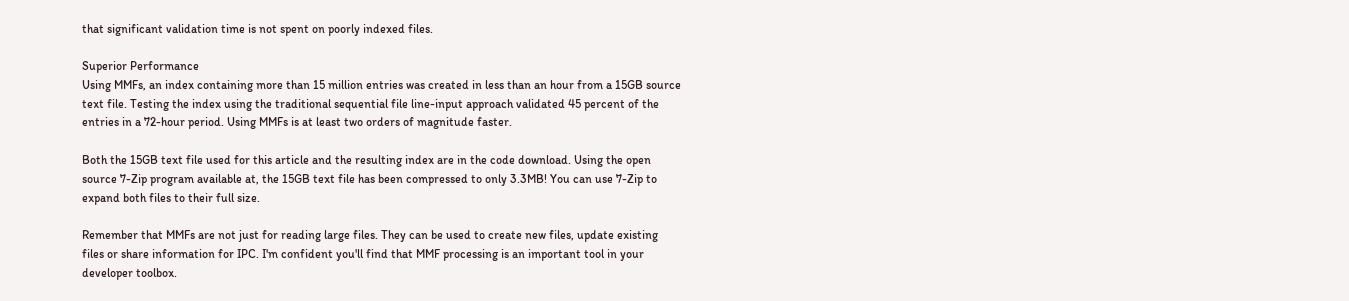that significant validation time is not spent on poorly indexed files.

Superior Performance
Using MMFs, an index containing more than 15 million entries was created in less than an hour from a 15GB source text file. Testing the index using the traditional sequential file line-input approach validated 45 percent of the entries in a 72-hour period. Using MMFs is at least two orders of magnitude faster.

Both the 15GB text file used for this article and the resulting index are in the code download. Using the open source 7-Zip program available at, the 15GB text file has been compressed to only 3.3MB! You can use 7-Zip to expand both files to their full size.

Remember that MMFs are not just for reading large files. They can be used to create new files, update existing files or share information for IPC. I'm confident you'll find that MMF processing is an important tool in your developer toolbox.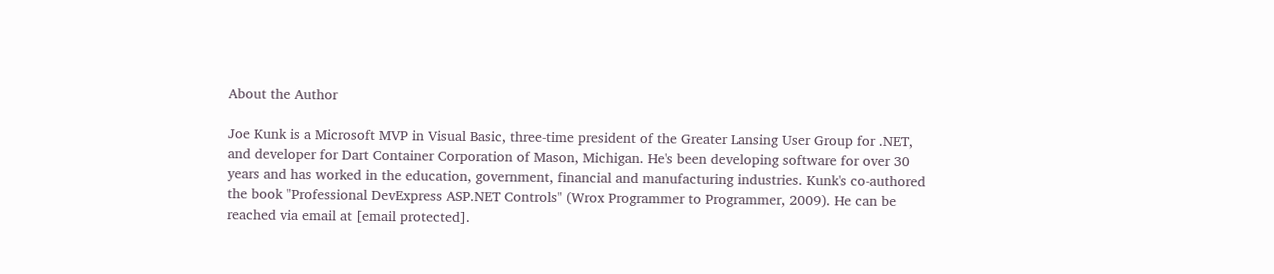About the Author

Joe Kunk is a Microsoft MVP in Visual Basic, three-time president of the Greater Lansing User Group for .NET, and developer for Dart Container Corporation of Mason, Michigan. He's been developing software for over 30 years and has worked in the education, government, financial and manufacturing industries. Kunk's co-authored the book "Professional DevExpress ASP.NET Controls" (Wrox Programmer to Programmer, 2009). He can be reached via email at [email protected].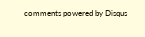comments powered by Disqus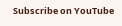Subscribe on YouTube